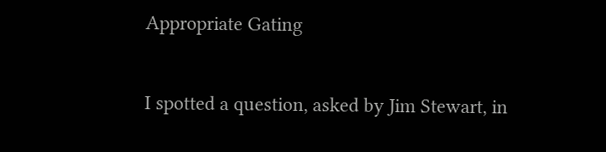Appropriate Gating

I spotted a question, asked by Jim Stewart, in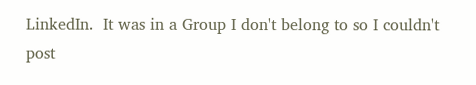LinkedIn.  It was in a Group I don't belong to so I couldn't post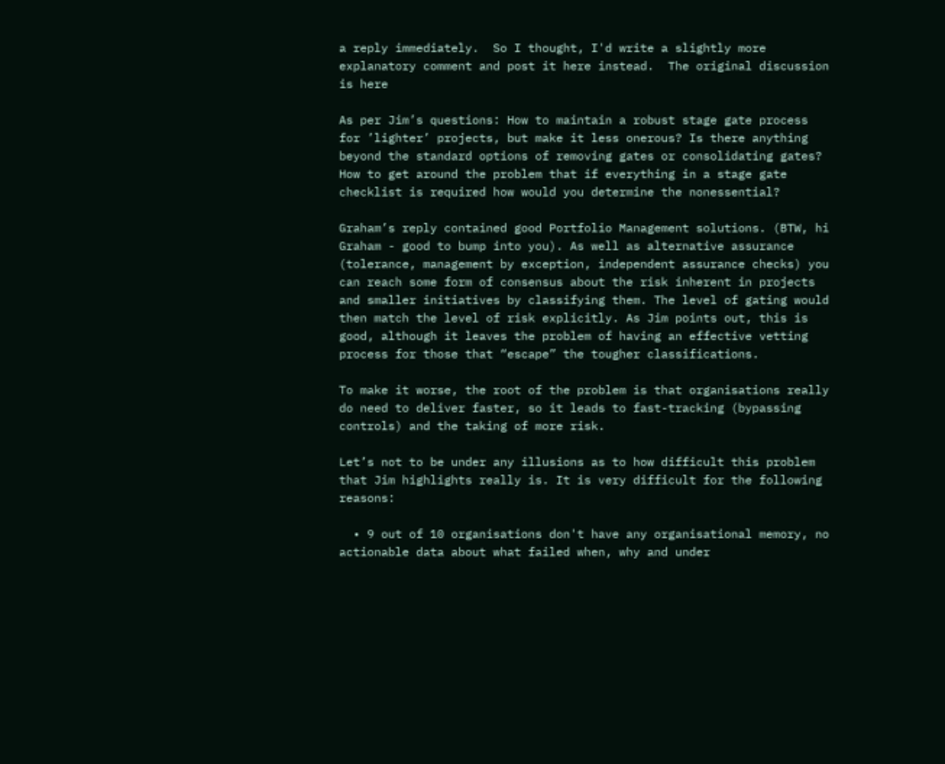a reply immediately.  So I thought, I'd write a slightly more explanatory comment and post it here instead.  The original discussion is here

As per Jim’s questions: How to maintain a robust stage gate process for ’lighter’ projects, but make it less onerous? Is there anything beyond the standard options of removing gates or consolidating gates? How to get around the problem that if everything in a stage gate checklist is required how would you determine the nonessential?

Graham’s reply contained good Portfolio Management solutions. (BTW, hi Graham - good to bump into you). As well as alternative assurance (tolerance, management by exception, independent assurance checks) you can reach some form of consensus about the risk inherent in projects and smaller initiatives by classifying them. The level of gating would then match the level of risk explicitly. As Jim points out, this is good, although it leaves the problem of having an effective vetting process for those that “escape” the tougher classifications.

To make it worse, the root of the problem is that organisations really do need to deliver faster, so it leads to fast-tracking (bypassing controls) and the taking of more risk.

Let’s not to be under any illusions as to how difficult this problem that Jim highlights really is. It is very difficult for the following reasons:

  • 9 out of 10 organisations don't have any organisational memory, no actionable data about what failed when, why and under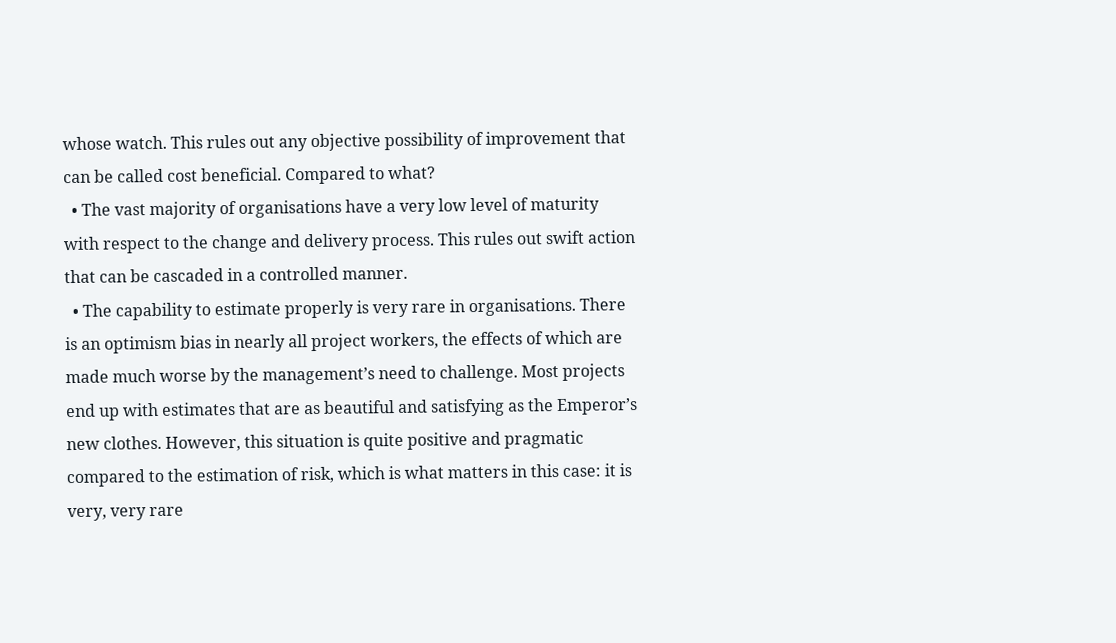whose watch. This rules out any objective possibility of improvement that can be called cost beneficial. Compared to what?
  • The vast majority of organisations have a very low level of maturity with respect to the change and delivery process. This rules out swift action that can be cascaded in a controlled manner.
  • The capability to estimate properly is very rare in organisations. There is an optimism bias in nearly all project workers, the effects of which are made much worse by the management’s need to challenge. Most projects end up with estimates that are as beautiful and satisfying as the Emperor’s new clothes. However, this situation is quite positive and pragmatic compared to the estimation of risk, which is what matters in this case: it is very, very rare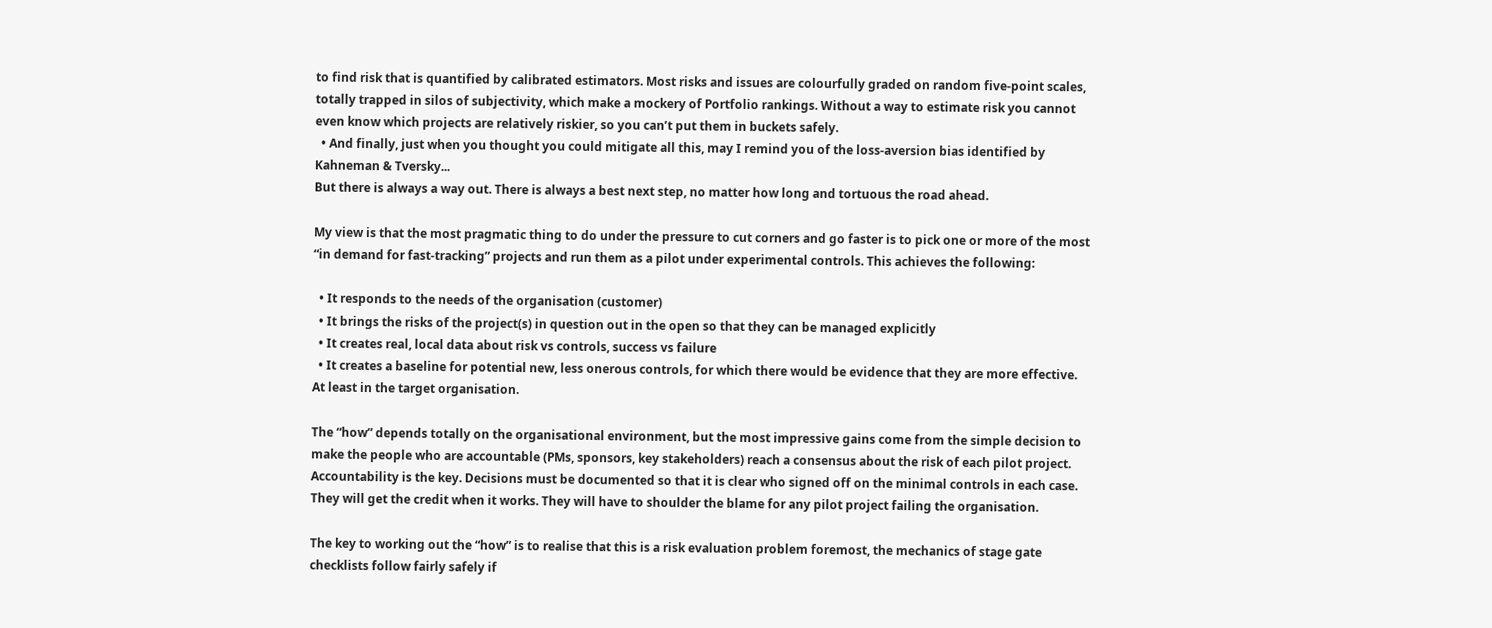to find risk that is quantified by calibrated estimators. Most risks and issues are colourfully graded on random five-point scales, totally trapped in silos of subjectivity, which make a mockery of Portfolio rankings. Without a way to estimate risk you cannot even know which projects are relatively riskier, so you can’t put them in buckets safely.
  • And finally, just when you thought you could mitigate all this, may I remind you of the loss-aversion bias identified by Kahneman & Tversky...
But there is always a way out. There is always a best next step, no matter how long and tortuous the road ahead.

My view is that the most pragmatic thing to do under the pressure to cut corners and go faster is to pick one or more of the most “in demand for fast-tracking” projects and run them as a pilot under experimental controls. This achieves the following:

  • It responds to the needs of the organisation (customer)
  • It brings the risks of the project(s) in question out in the open so that they can be managed explicitly
  • It creates real, local data about risk vs controls, success vs failure
  • It creates a baseline for potential new, less onerous controls, for which there would be evidence that they are more effective. At least in the target organisation.

The “how” depends totally on the organisational environment, but the most impressive gains come from the simple decision to make the people who are accountable (PMs, sponsors, key stakeholders) reach a consensus about the risk of each pilot project. Accountability is the key. Decisions must be documented so that it is clear who signed off on the minimal controls in each case. They will get the credit when it works. They will have to shoulder the blame for any pilot project failing the organisation.

The key to working out the “how” is to realise that this is a risk evaluation problem foremost, the mechanics of stage gate checklists follow fairly safely if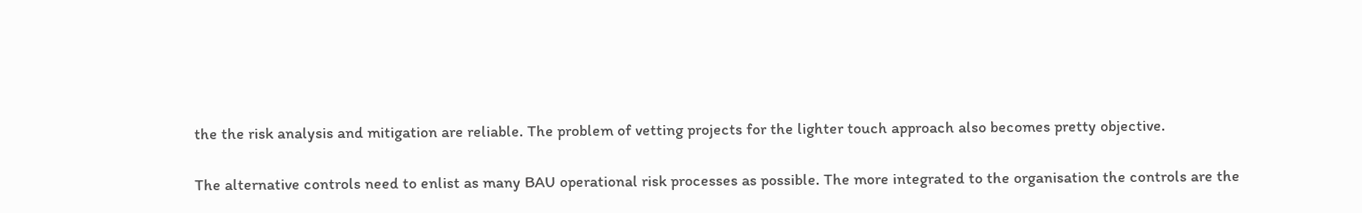the the risk analysis and mitigation are reliable. The problem of vetting projects for the lighter touch approach also becomes pretty objective.

The alternative controls need to enlist as many BAU operational risk processes as possible. The more integrated to the organisation the controls are the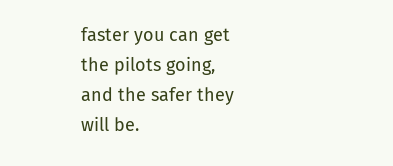faster you can get the pilots going, and the safer they will be.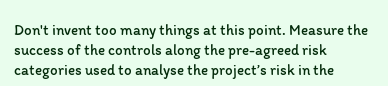Don't invent too many things at this point. Measure the success of the controls along the pre-agreed risk categories used to analyse the project’s risk in the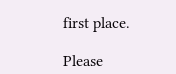first place.

Please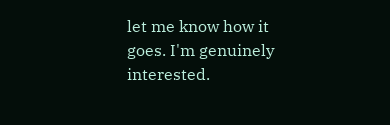let me know how it goes. I'm genuinely interested.